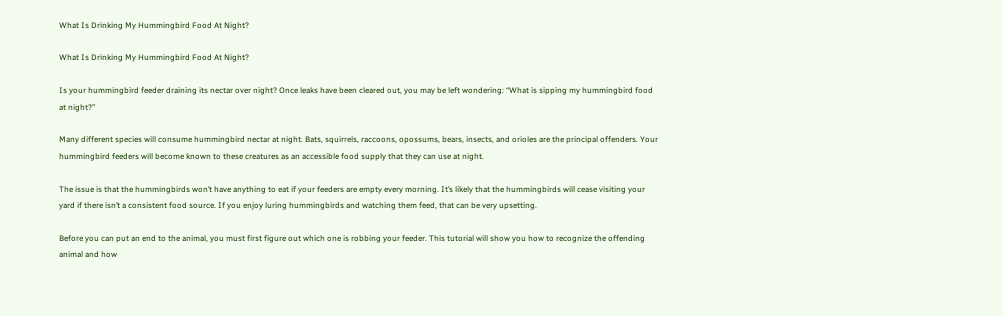What Is Drinking My Hummingbird Food At Night?

What Is Drinking My Hummingbird Food At Night?

Is your hummingbird feeder draining its nectar over night? Once leaks have been cleared out, you may be left wondering: “What is sipping my hummingbird food at night?”

Many different species will consume hummingbird nectar at night. Bats, squirrels, raccoons, opossums, bears, insects, and orioles are the principal offenders. Your hummingbird feeders will become known to these creatures as an accessible food supply that they can use at night.

The issue is that the hummingbirds won’t have anything to eat if your feeders are empty every morning. It’s likely that the hummingbirds will cease visiting your yard if there isn’t a consistent food source. If you enjoy luring hummingbirds and watching them feed, that can be very upsetting.

Before you can put an end to the animal, you must first figure out which one is robbing your feeder. This tutorial will show you how to recognize the offending animal and how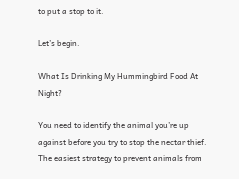to put a stop to it.

Let’s begin.

What Is Drinking My Hummingbird Food At Night?

You need to identify the animal you’re up against before you try to stop the nectar thief. The easiest strategy to prevent animals from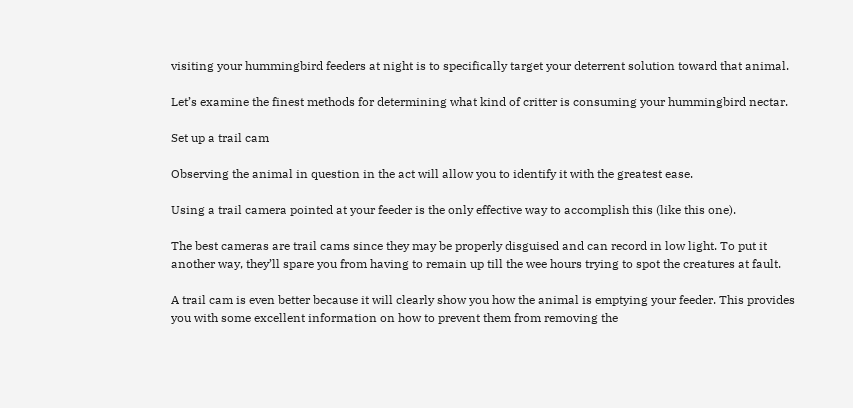visiting your hummingbird feeders at night is to specifically target your deterrent solution toward that animal.

Let’s examine the finest methods for determining what kind of critter is consuming your hummingbird nectar.

Set up a trail cam

Observing the animal in question in the act will allow you to identify it with the greatest ease.

Using a trail camera pointed at your feeder is the only effective way to accomplish this (like this one).

The best cameras are trail cams since they may be properly disguised and can record in low light. To put it another way, they’ll spare you from having to remain up till the wee hours trying to spot the creatures at fault.

A trail cam is even better because it will clearly show you how the animal is emptying your feeder. This provides you with some excellent information on how to prevent them from removing the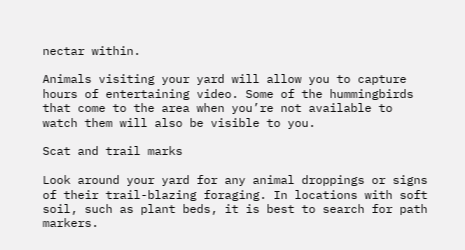nectar within.

Animals visiting your yard will allow you to capture hours of entertaining video. Some of the hummingbirds that come to the area when you’re not available to watch them will also be visible to you.

Scat and trail marks

Look around your yard for any animal droppings or signs of their trail-blazing foraging. In locations with soft soil, such as plant beds, it is best to search for path markers.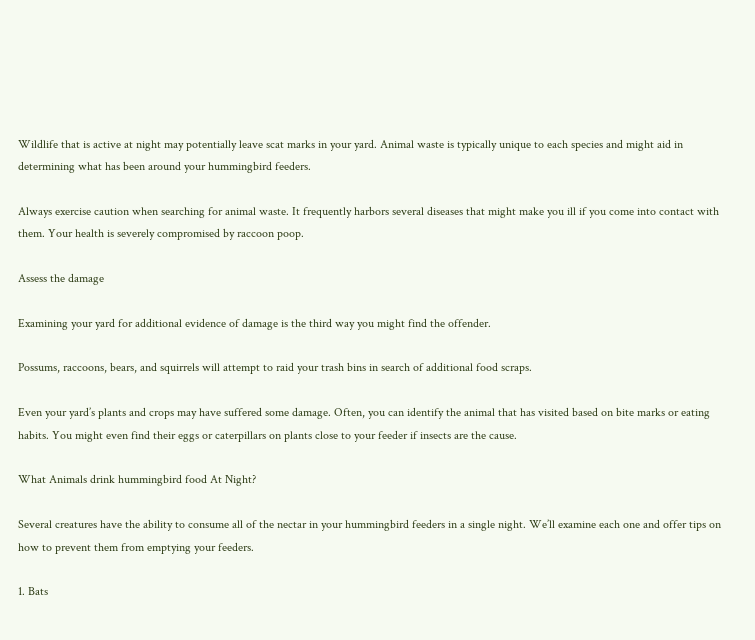Wildlife that is active at night may potentially leave scat marks in your yard. Animal waste is typically unique to each species and might aid in determining what has been around your hummingbird feeders.

Always exercise caution when searching for animal waste. It frequently harbors several diseases that might make you ill if you come into contact with them. Your health is severely compromised by raccoon poop.

Assess the damage

Examining your yard for additional evidence of damage is the third way you might find the offender.

Possums, raccoons, bears, and squirrels will attempt to raid your trash bins in search of additional food scraps.

Even your yard’s plants and crops may have suffered some damage. Often, you can identify the animal that has visited based on bite marks or eating habits. You might even find their eggs or caterpillars on plants close to your feeder if insects are the cause.

What Animals drink hummingbird food At Night?

Several creatures have the ability to consume all of the nectar in your hummingbird feeders in a single night. We’ll examine each one and offer tips on how to prevent them from emptying your feeders.

1. Bats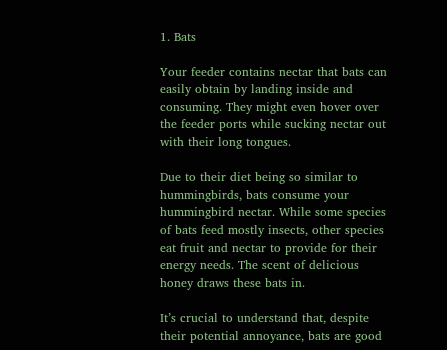1. Bats

Your feeder contains nectar that bats can easily obtain by landing inside and consuming. They might even hover over the feeder ports while sucking nectar out with their long tongues.

Due to their diet being so similar to hummingbirds, bats consume your hummingbird nectar. While some species of bats feed mostly insects, other species eat fruit and nectar to provide for their energy needs. The scent of delicious honey draws these bats in.

It’s crucial to understand that, despite their potential annoyance, bats are good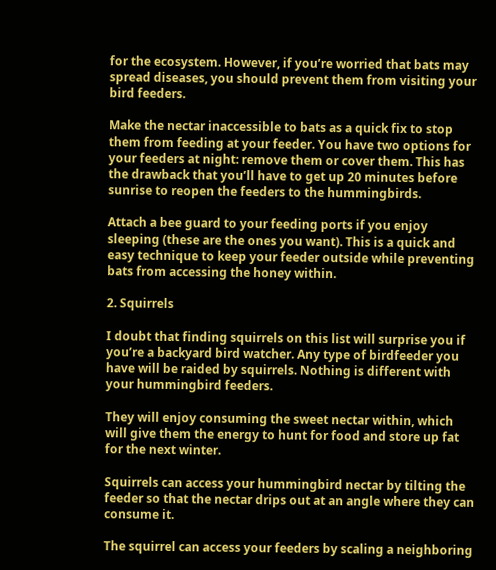for the ecosystem. However, if you’re worried that bats may spread diseases, you should prevent them from visiting your bird feeders.

Make the nectar inaccessible to bats as a quick fix to stop them from feeding at your feeder. You have two options for your feeders at night: remove them or cover them. This has the drawback that you’ll have to get up 20 minutes before sunrise to reopen the feeders to the hummingbirds.

Attach a bee guard to your feeding ports if you enjoy sleeping (these are the ones you want). This is a quick and easy technique to keep your feeder outside while preventing bats from accessing the honey within.

2. Squirrels

I doubt that finding squirrels on this list will surprise you if you’re a backyard bird watcher. Any type of birdfeeder you have will be raided by squirrels. Nothing is different with your hummingbird feeders.

They will enjoy consuming the sweet nectar within, which will give them the energy to hunt for food and store up fat for the next winter.

Squirrels can access your hummingbird nectar by tilting the feeder so that the nectar drips out at an angle where they can consume it.

The squirrel can access your feeders by scaling a neighboring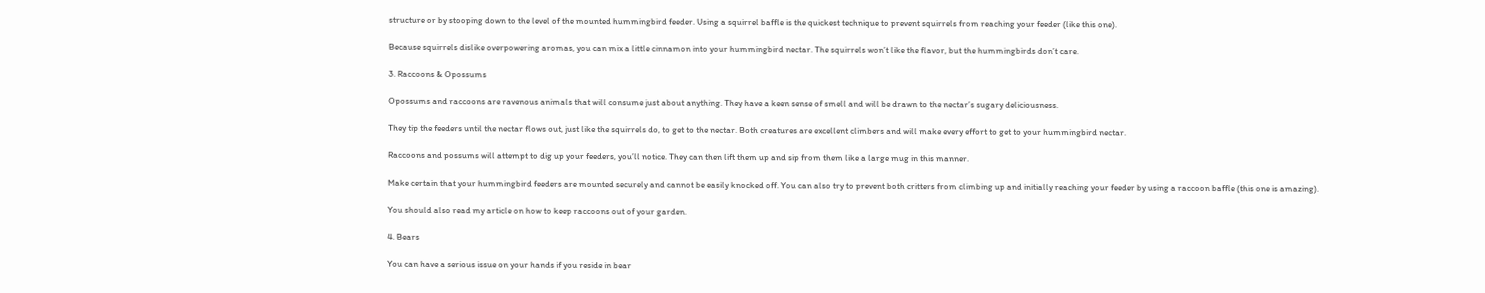structure or by stooping down to the level of the mounted hummingbird feeder. Using a squirrel baffle is the quickest technique to prevent squirrels from reaching your feeder (like this one).

Because squirrels dislike overpowering aromas, you can mix a little cinnamon into your hummingbird nectar. The squirrels won’t like the flavor, but the hummingbirds don’t care.

3. Raccoons & Opossums

Opossums and raccoons are ravenous animals that will consume just about anything. They have a keen sense of smell and will be drawn to the nectar’s sugary deliciousness.

They tip the feeders until the nectar flows out, just like the squirrels do, to get to the nectar. Both creatures are excellent climbers and will make every effort to get to your hummingbird nectar.

Raccoons and possums will attempt to dig up your feeders, you’ll notice. They can then lift them up and sip from them like a large mug in this manner.

Make certain that your hummingbird feeders are mounted securely and cannot be easily knocked off. You can also try to prevent both critters from climbing up and initially reaching your feeder by using a raccoon baffle (this one is amazing).

You should also read my article on how to keep raccoons out of your garden.

4. Bears

You can have a serious issue on your hands if you reside in bear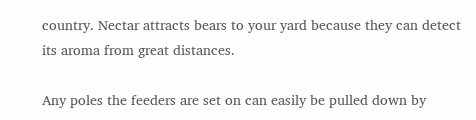country. Nectar attracts bears to your yard because they can detect its aroma from great distances.

Any poles the feeders are set on can easily be pulled down by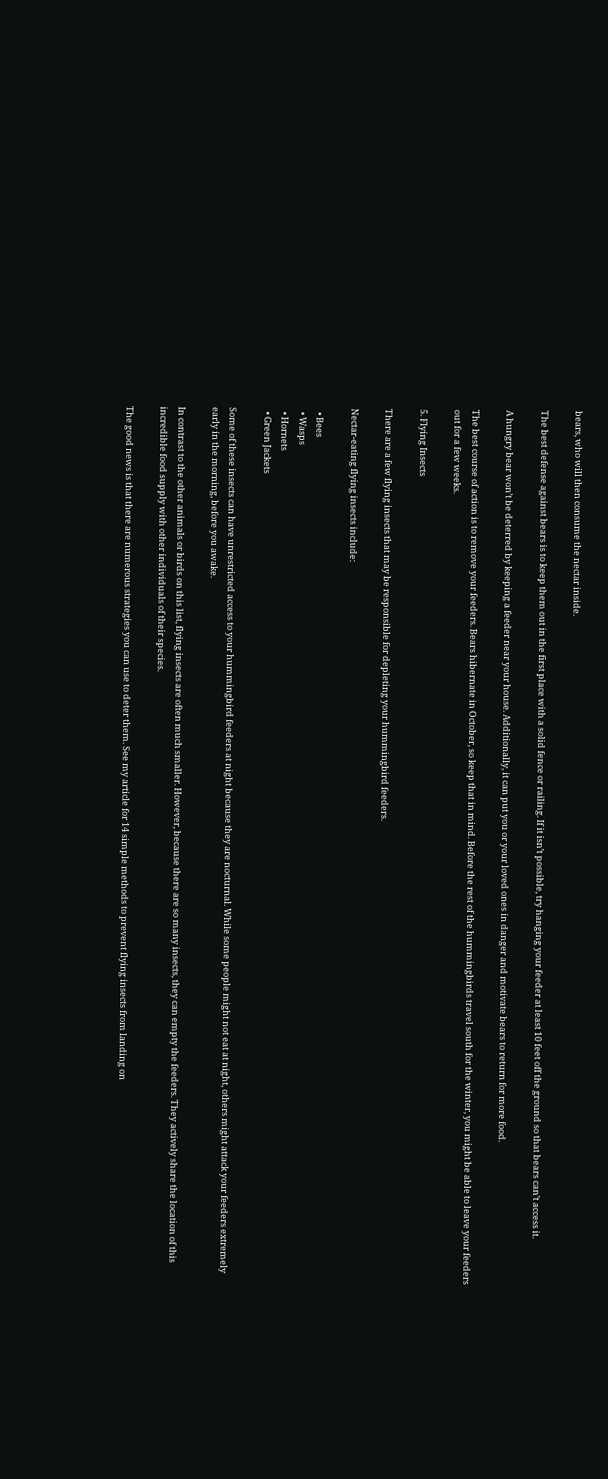bears, who will then consume the nectar inside.

The best defense against bears is to keep them out in the first place with a solid fence or railing. If it isn’t possible, try hanging your feeder at least 10 feet off the ground so that bears can’t access it.

A hungry bear won’t be deterred by keeping a feeder near your house. Additionally, it can put you or your loved ones in danger and motivate bears to return for more food.

The best course of action is to remove your feeders. Bears hibernate in October, so keep that in mind. Before the rest of the hummingbirds travel south for the winter, you might be able to leave your feeders out for a few weeks.

5. Flying Insects

There are a few flying insects that may be responsible for depleting your hummingbird feeders.

Nectar-eating flying insects include:

  • Bees
  • Wasps
  • Hornets
  • Green Jackets

Some of these insects can have unrestricted access to your hummingbird feeders at night because they are nocturnal. While some people might not eat at night, others might attack your feeders extremely early in the morning, before you awake.

In contrast to the other animals or birds on this list, flying insects are often much smaller. However, because there are so many insects, they can empty the feeders. They actively share the location of this incredible food supply with other individuals of their species.

The good news is that there are numerous strategies you can use to deter them. See my article for 14 simple methods to prevent flying insects from landing on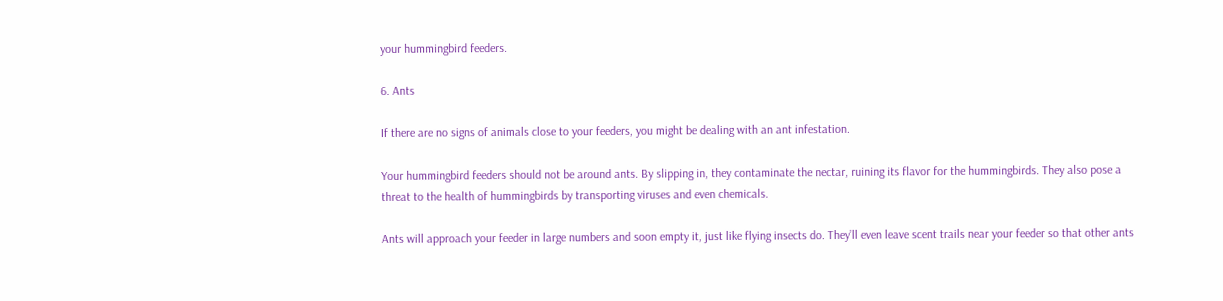your hummingbird feeders.

6. Ants

If there are no signs of animals close to your feeders, you might be dealing with an ant infestation.

Your hummingbird feeders should not be around ants. By slipping in, they contaminate the nectar, ruining its flavor for the hummingbirds. They also pose a threat to the health of hummingbirds by transporting viruses and even chemicals.

Ants will approach your feeder in large numbers and soon empty it, just like flying insects do. They’ll even leave scent trails near your feeder so that other ants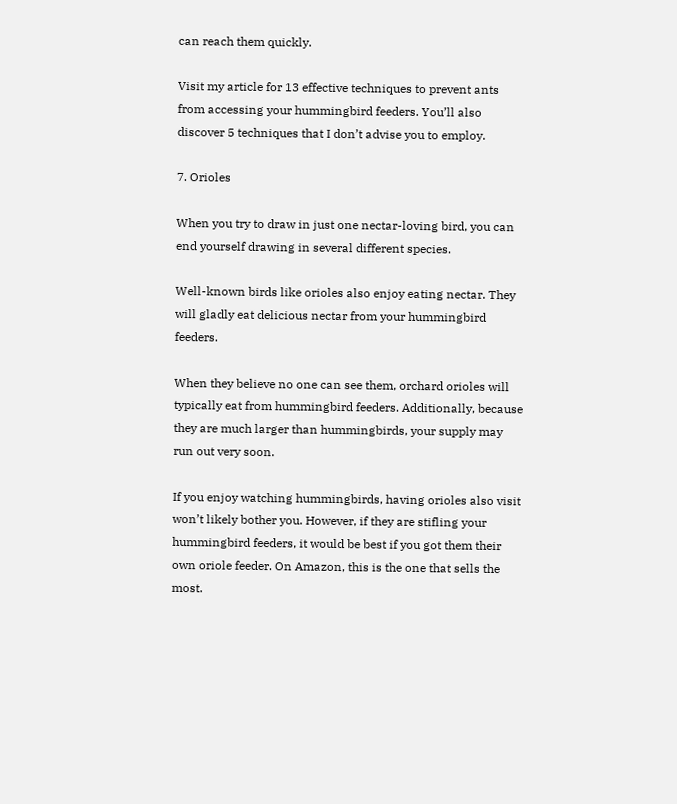can reach them quickly.

Visit my article for 13 effective techniques to prevent ants from accessing your hummingbird feeders. You’ll also discover 5 techniques that I don’t advise you to employ.

7. Orioles

When you try to draw in just one nectar-loving bird, you can end yourself drawing in several different species.

Well-known birds like orioles also enjoy eating nectar. They will gladly eat delicious nectar from your hummingbird feeders.

When they believe no one can see them, orchard orioles will typically eat from hummingbird feeders. Additionally, because they are much larger than hummingbirds, your supply may run out very soon.

If you enjoy watching hummingbirds, having orioles also visit won’t likely bother you. However, if they are stifling your hummingbird feeders, it would be best if you got them their own oriole feeder. On Amazon, this is the one that sells the most.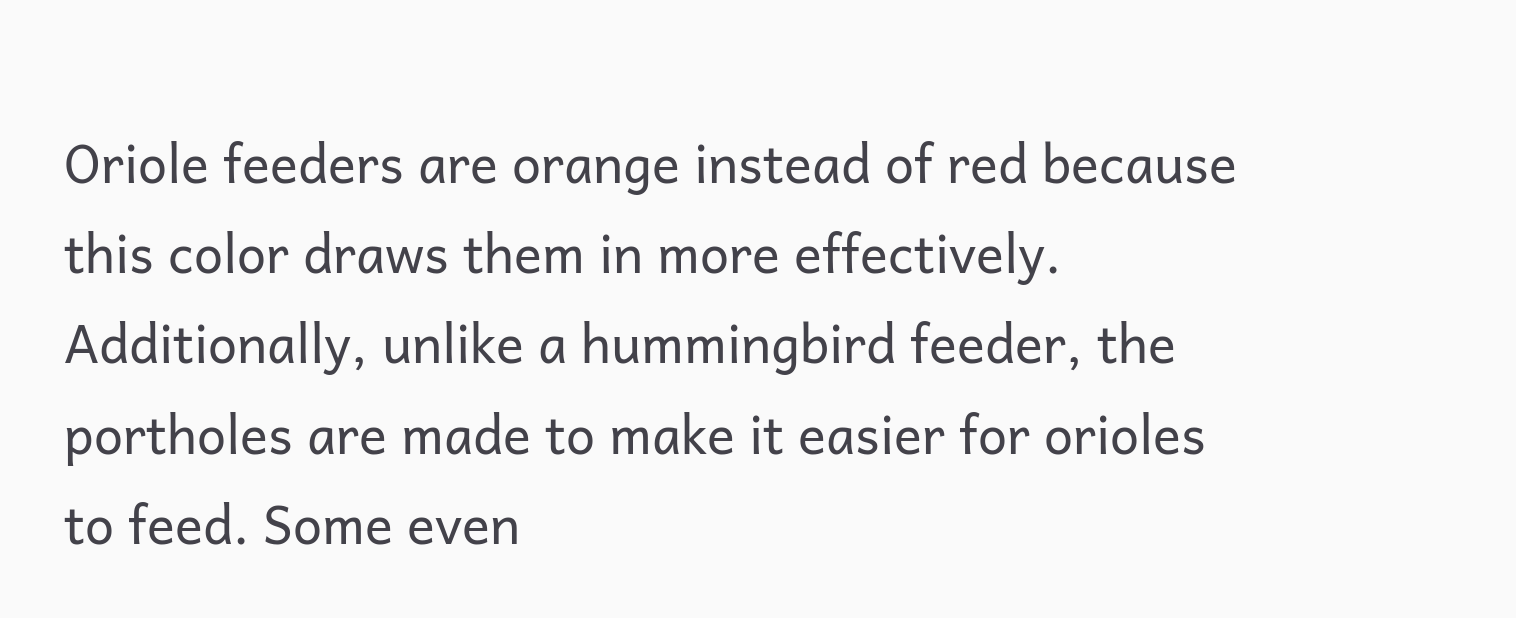Oriole feeders are orange instead of red because this color draws them in more effectively. Additionally, unlike a hummingbird feeder, the portholes are made to make it easier for orioles to feed. Some even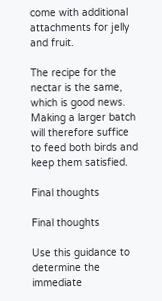come with additional attachments for jelly and fruit.

The recipe for the nectar is the same, which is good news. Making a larger batch will therefore suffice to feed both birds and keep them satisfied.

Final thoughts

Final thoughts

Use this guidance to determine the immediate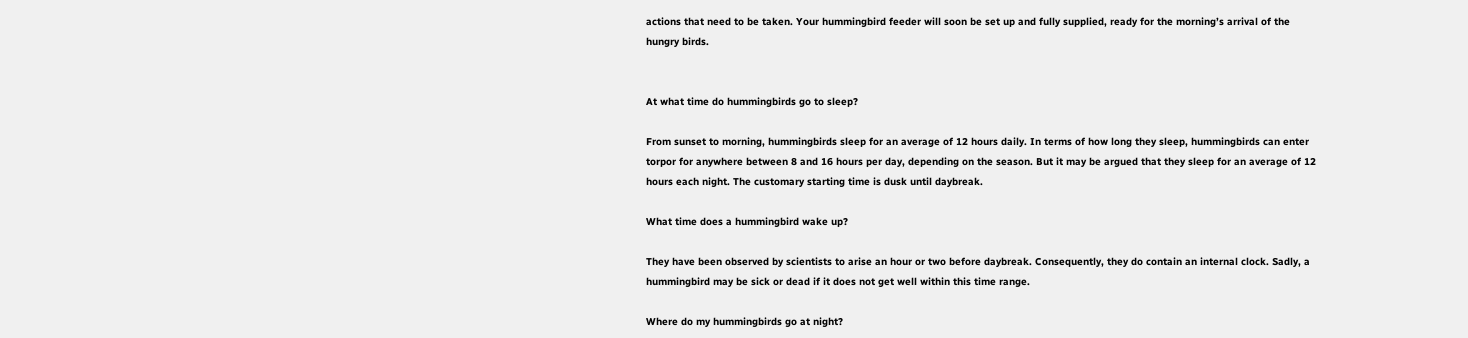actions that need to be taken. Your hummingbird feeder will soon be set up and fully supplied, ready for the morning’s arrival of the hungry birds.


At what time do hummingbirds go to sleep?

From sunset to morning, hummingbirds sleep for an average of 12 hours daily. In terms of how long they sleep, hummingbirds can enter torpor for anywhere between 8 and 16 hours per day, depending on the season. But it may be argued that they sleep for an average of 12 hours each night. The customary starting time is dusk until daybreak.

What time does a hummingbird wake up?

They have been observed by scientists to arise an hour or two before daybreak. Consequently, they do contain an internal clock. Sadly, a hummingbird may be sick or dead if it does not get well within this time range.

Where do my hummingbirds go at night?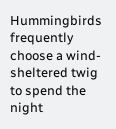Hummingbirds frequently choose a wind-sheltered twig to spend the night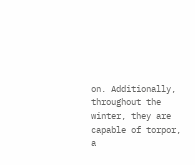on. Additionally, throughout the winter, they are capable of torpor, a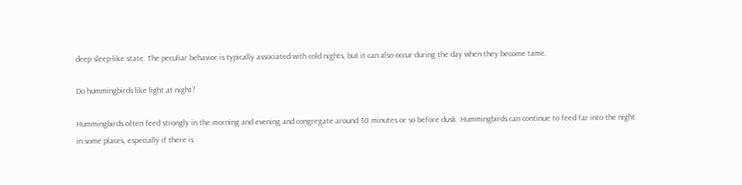deep sleep-like state. The peculiar behavior is typically associated with cold nights, but it can also occur during the day when they become tame.

Do hummingbirds like light at night?

Hummingbirds often feed strongly in the morning and evening and congregate around 30 minutes or so before dusk. Hummingbirds can continue to feed far into the night in some places, especially if there is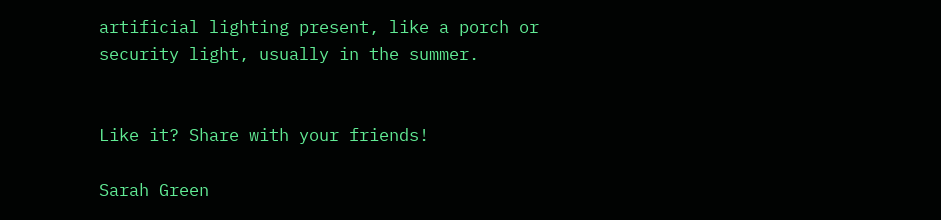artificial lighting present, like a porch or security light, usually in the summer.


Like it? Share with your friends!

Sarah Green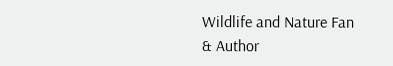Wildlife and Nature Fan & Author